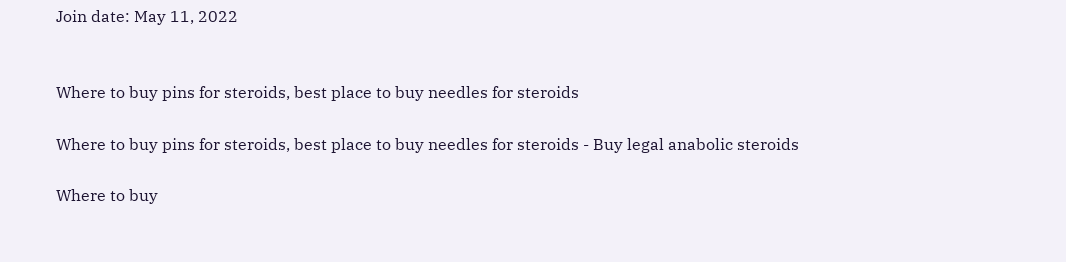Join date: May 11, 2022


Where to buy pins for steroids, best place to buy needles for steroids

Where to buy pins for steroids, best place to buy needles for steroids - Buy legal anabolic steroids

Where to buy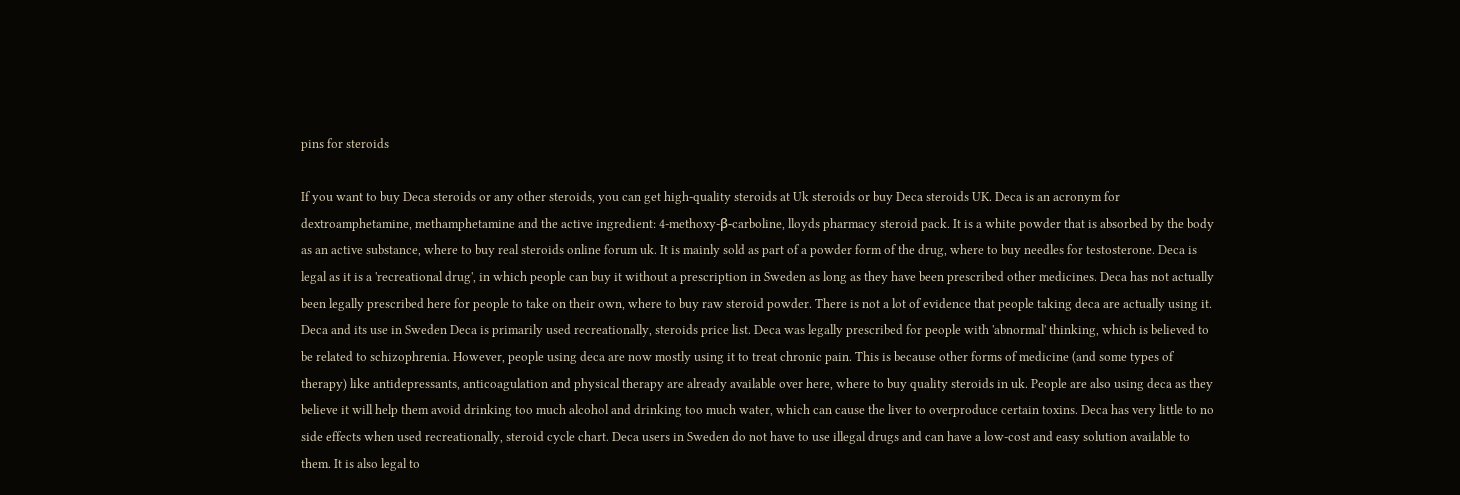pins for steroids

If you want to buy Deca steroids or any other steroids, you can get high-quality steroids at Uk steroids or buy Deca steroids UK. Deca is an acronym for dextroamphetamine, methamphetamine and the active ingredient: 4-methoxy-β-carboline, lloyds pharmacy steroid pack. It is a white powder that is absorbed by the body as an active substance, where to buy real steroids online forum uk. It is mainly sold as part of a powder form of the drug, where to buy needles for testosterone. Deca is legal as it is a 'recreational drug', in which people can buy it without a prescription in Sweden as long as they have been prescribed other medicines. Deca has not actually been legally prescribed here for people to take on their own, where to buy raw steroid powder. There is not a lot of evidence that people taking deca are actually using it. Deca and its use in Sweden Deca is primarily used recreationally, steroids price list. Deca was legally prescribed for people with 'abnormal' thinking, which is believed to be related to schizophrenia. However, people using deca are now mostly using it to treat chronic pain. This is because other forms of medicine (and some types of therapy) like antidepressants, anticoagulation and physical therapy are already available over here, where to buy quality steroids in uk. People are also using deca as they believe it will help them avoid drinking too much alcohol and drinking too much water, which can cause the liver to overproduce certain toxins. Deca has very little to no side effects when used recreationally, steroid cycle chart. Deca users in Sweden do not have to use illegal drugs and can have a low-cost and easy solution available to them. It is also legal to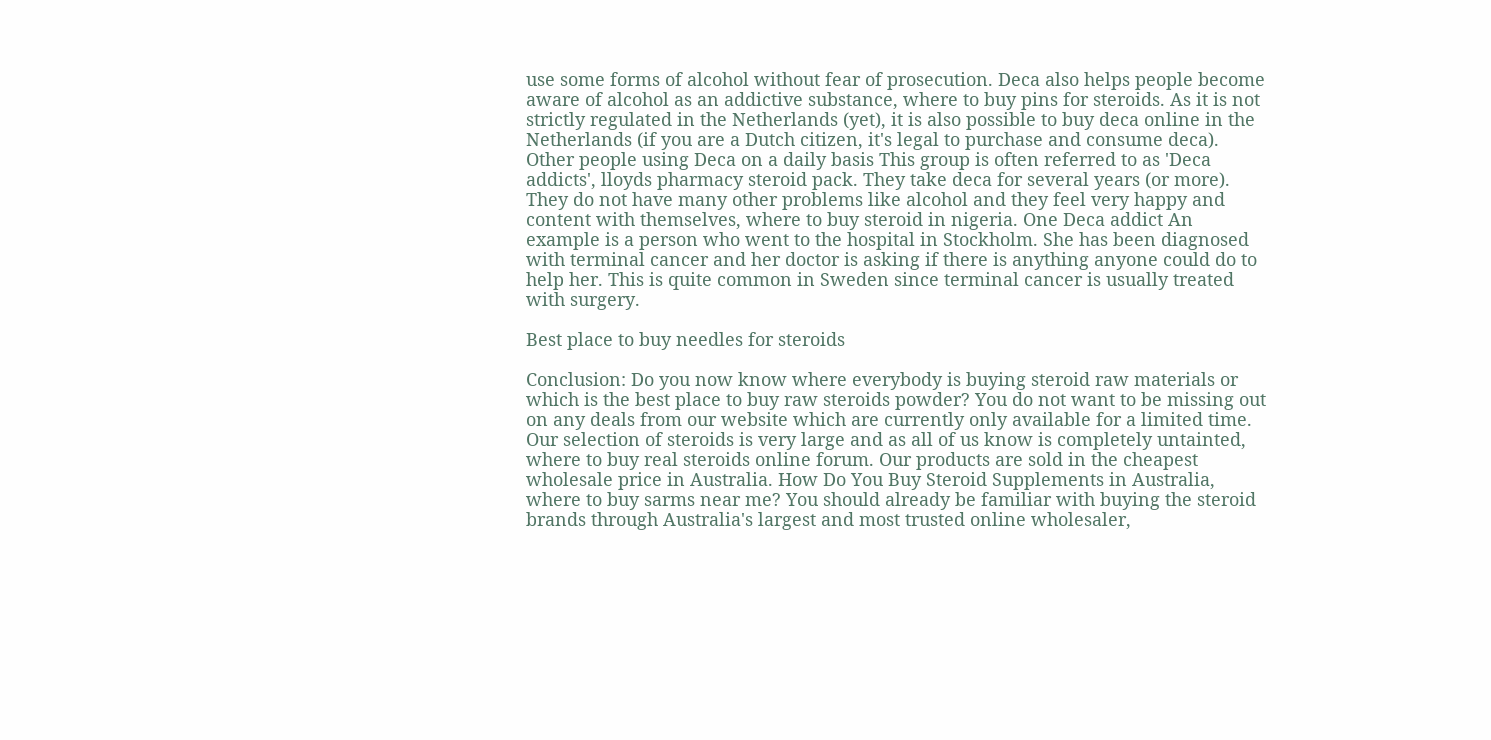use some forms of alcohol without fear of prosecution. Deca also helps people become aware of alcohol as an addictive substance, where to buy pins for steroids. As it is not strictly regulated in the Netherlands (yet), it is also possible to buy deca online in the Netherlands (if you are a Dutch citizen, it's legal to purchase and consume deca). Other people using Deca on a daily basis This group is often referred to as 'Deca addicts', lloyds pharmacy steroid pack. They take deca for several years (or more). They do not have many other problems like alcohol and they feel very happy and content with themselves, where to buy steroid in nigeria. One Deca addict An example is a person who went to the hospital in Stockholm. She has been diagnosed with terminal cancer and her doctor is asking if there is anything anyone could do to help her. This is quite common in Sweden since terminal cancer is usually treated with surgery.

Best place to buy needles for steroids

Conclusion: Do you now know where everybody is buying steroid raw materials or which is the best place to buy raw steroids powder? You do not want to be missing out on any deals from our website which are currently only available for a limited time. Our selection of steroids is very large and as all of us know is completely untainted, where to buy real steroids online forum. Our products are sold in the cheapest wholesale price in Australia. How Do You Buy Steroid Supplements in Australia, where to buy sarms near me? You should already be familiar with buying the steroid brands through Australia's largest and most trusted online wholesaler,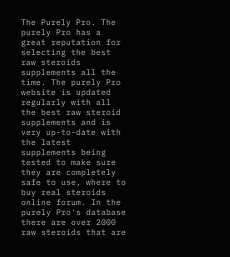The Purely Pro. The purely Pro has a great reputation for selecting the best raw steroids supplements all the time. The purely Pro website is updated regularly with all the best raw steroid supplements and is very up-to-date with the latest supplements being tested to make sure they are completely safe to use, where to buy real steroids online forum. In the purely Pro's database there are over 2000 raw steroids that are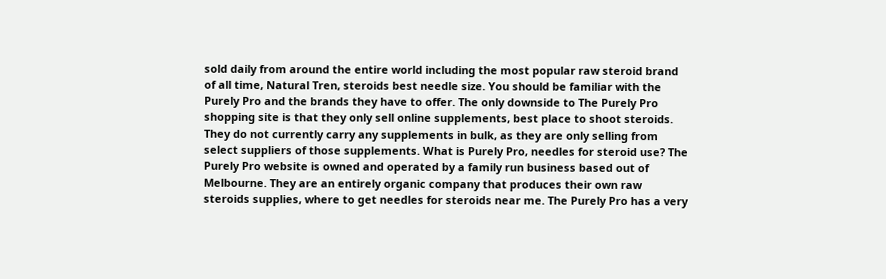sold daily from around the entire world including the most popular raw steroid brand of all time, Natural Tren, steroids best needle size. You should be familiar with the Purely Pro and the brands they have to offer. The only downside to The Purely Pro shopping site is that they only sell online supplements, best place to shoot steroids. They do not currently carry any supplements in bulk, as they are only selling from select suppliers of those supplements. What is Purely Pro, needles for steroid use? The Purely Pro website is owned and operated by a family run business based out of Melbourne. They are an entirely organic company that produces their own raw steroids supplies, where to get needles for steroids near me. The Purely Pro has a very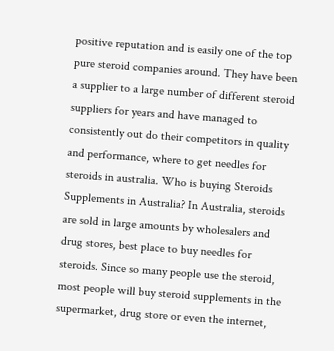positive reputation and is easily one of the top pure steroid companies around. They have been a supplier to a large number of different steroid suppliers for years and have managed to consistently out do their competitors in quality and performance, where to get needles for steroids in australia. Who is buying Steroids Supplements in Australia? In Australia, steroids are sold in large amounts by wholesalers and drug stores, best place to buy needles for steroids. Since so many people use the steroid, most people will buy steroid supplements in the supermarket, drug store or even the internet,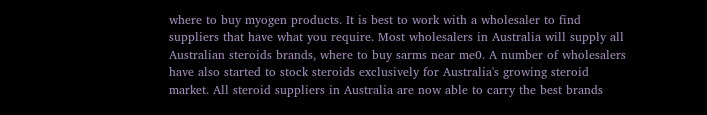where to buy myogen products. It is best to work with a wholesaler to find suppliers that have what you require. Most wholesalers in Australia will supply all Australian steroids brands, where to buy sarms near me0. A number of wholesalers have also started to stock steroids exclusively for Australia's growing steroid market. All steroid suppliers in Australia are now able to carry the best brands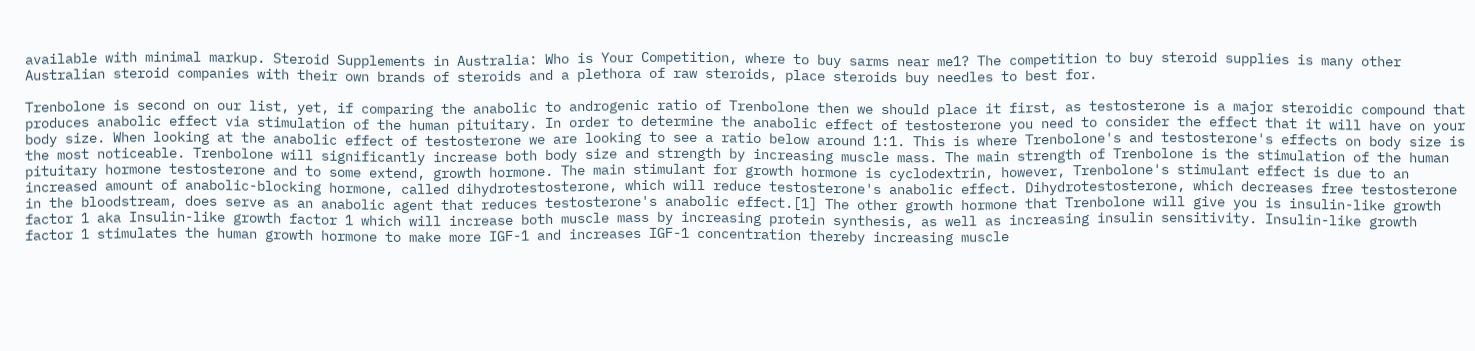available with minimal markup. Steroid Supplements in Australia: Who is Your Competition, where to buy sarms near me1? The competition to buy steroid supplies is many other Australian steroid companies with their own brands of steroids and a plethora of raw steroids, place steroids buy needles to best for.

Trenbolone is second on our list, yet, if comparing the anabolic to androgenic ratio of Trenbolone then we should place it first, as testosterone is a major steroidic compound that produces anabolic effect via stimulation of the human pituitary. In order to determine the anabolic effect of testosterone you need to consider the effect that it will have on your body size. When looking at the anabolic effect of testosterone we are looking to see a ratio below around 1:1. This is where Trenbolone's and testosterone's effects on body size is the most noticeable. Trenbolone will significantly increase both body size and strength by increasing muscle mass. The main strength of Trenbolone is the stimulation of the human pituitary hormone testosterone and to some extend, growth hormone. The main stimulant for growth hormone is cyclodextrin, however, Trenbolone's stimulant effect is due to an increased amount of anabolic-blocking hormone, called dihydrotestosterone, which will reduce testosterone's anabolic effect. Dihydrotestosterone, which decreases free testosterone in the bloodstream, does serve as an anabolic agent that reduces testosterone's anabolic effect.[1] The other growth hormone that Trenbolone will give you is insulin-like growth factor 1 aka Insulin-like growth factor 1 which will increase both muscle mass by increasing protein synthesis, as well as increasing insulin sensitivity. Insulin-like growth factor 1 stimulates the human growth hormone to make more IGF-1 and increases IGF-1 concentration thereby increasing muscle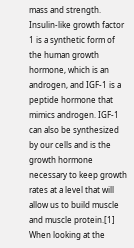mass and strength. Insulin-like growth factor 1 is a synthetic form of the human growth hormone, which is an androgen, and IGF-1 is a peptide hormone that mimics androgen. IGF-1 can also be synthesized by our cells and is the growth hormone necessary to keep growth rates at a level that will allow us to build muscle and muscle protein.[1] When looking at the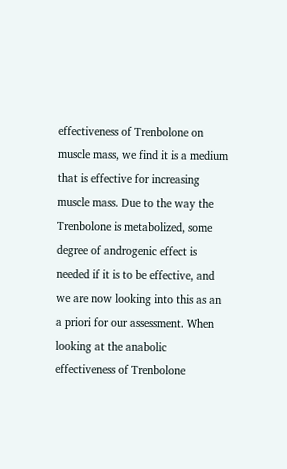effectiveness of Trenbolone on muscle mass, we find it is a medium that is effective for increasing muscle mass. Due to the way the Trenbolone is metabolized, some degree of androgenic effect is needed if it is to be effective, and we are now looking into this as an a priori for our assessment. When looking at the anabolic effectiveness of Trenbolone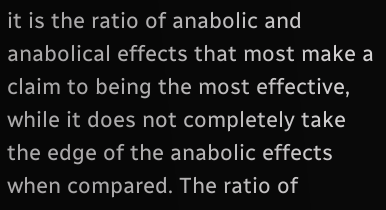it is the ratio of anabolic and anabolical effects that most make a claim to being the most effective, while it does not completely take the edge of the anabolic effects when compared. The ratio of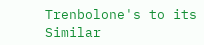Trenbolone's to its Similar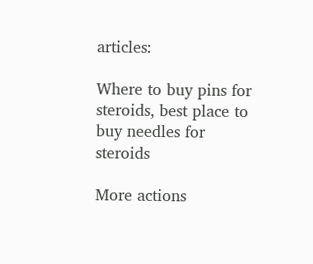articles:

Where to buy pins for steroids, best place to buy needles for steroids

More actions